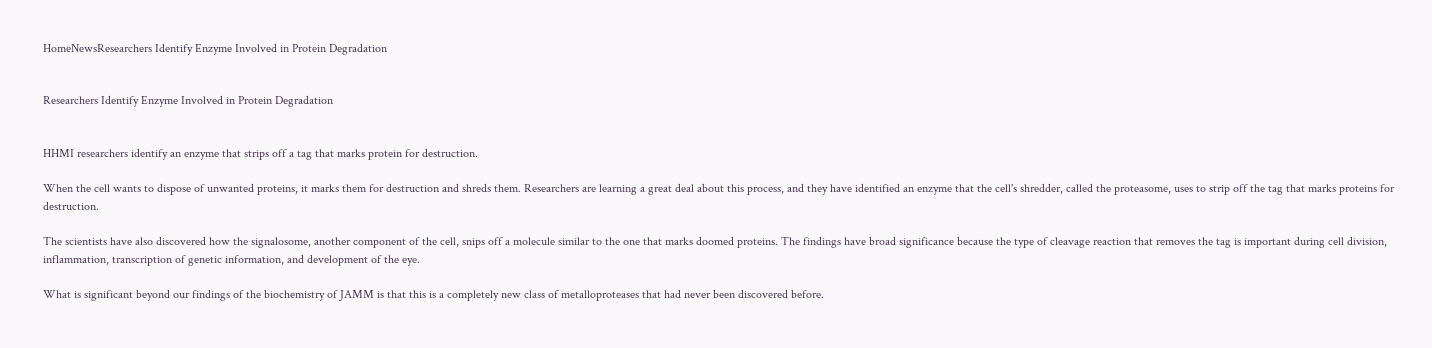HomeNewsResearchers Identify Enzyme Involved in Protein Degradation


Researchers Identify Enzyme Involved in Protein Degradation


HHMI researchers identify an enzyme that strips off a tag that marks protein for destruction.

When the cell wants to dispose of unwanted proteins, it marks them for destruction and shreds them. Researchers are learning a great deal about this process, and they have identified an enzyme that the cell's shredder, called the proteasome, uses to strip off the tag that marks proteins for destruction.

The scientists have also discovered how the signalosome, another component of the cell, snips off a molecule similar to the one that marks doomed proteins. The findings have broad significance because the type of cleavage reaction that removes the tag is important during cell division, inflammation, transcription of genetic information, and development of the eye.

What is significant beyond our findings of the biochemistry of JAMM is that this is a completely new class of metalloproteases that had never been discovered before.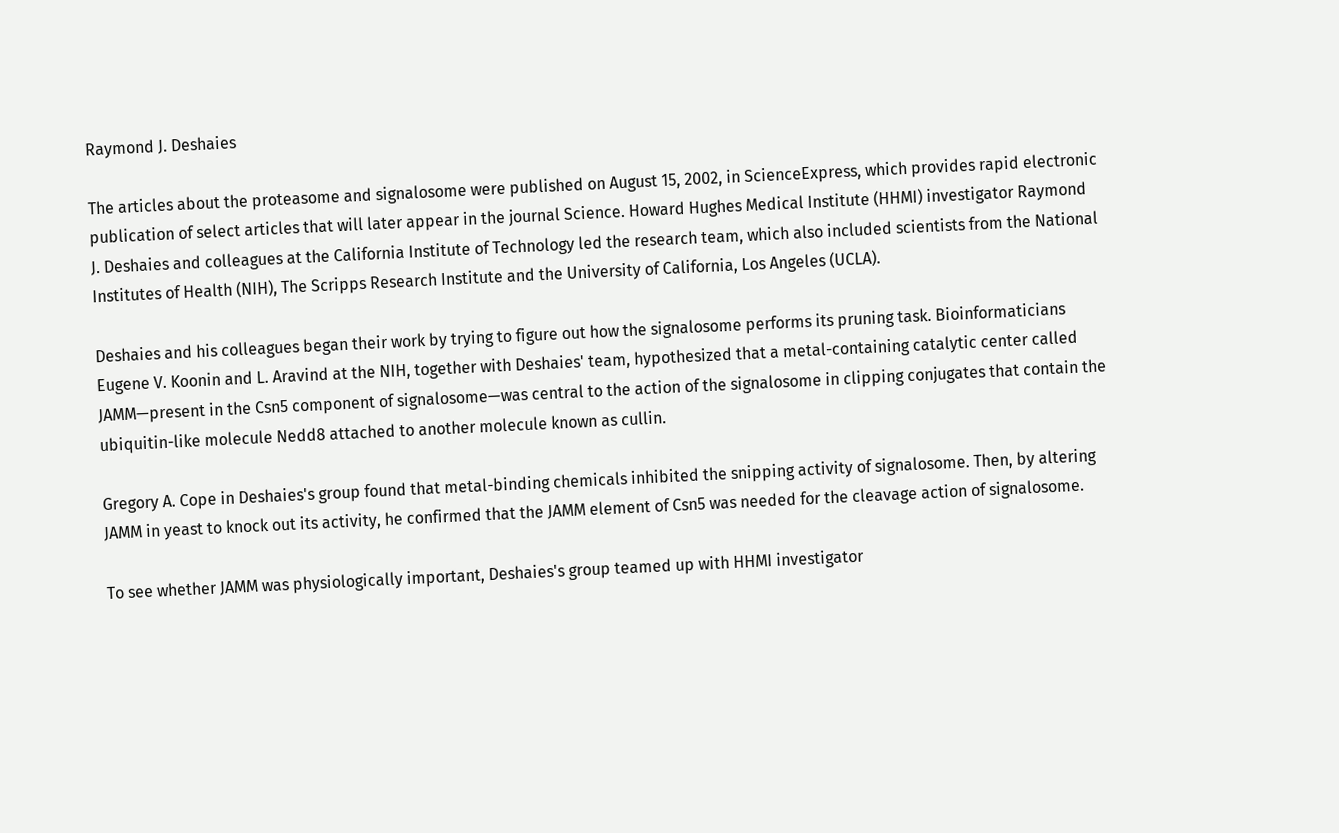Raymond J. Deshaies

The articles about the proteasome and signalosome were published on August 15, 2002, in ScienceExpress, which provides rapid electronic publication of select articles that will later appear in the journal Science. Howard Hughes Medical Institute (HHMI) investigator Raymond J. Deshaies and colleagues at the California Institute of Technology led the research team, which also included scientists from the National Institutes of Health (NIH), The Scripps Research Institute and the University of California, Los Angeles (UCLA).

Deshaies and his colleagues began their work by trying to figure out how the signalosome performs its pruning task. Bioinformaticians Eugene V. Koonin and L. Aravind at the NIH, together with Deshaies' team, hypothesized that a metal-containing catalytic center called JAMM—present in the Csn5 component of signalosome—was central to the action of the signalosome in clipping conjugates that contain the ubiquitin-like molecule Nedd8 attached to another molecule known as cullin.

Gregory A. Cope in Deshaies's group found that metal-binding chemicals inhibited the snipping activity of signalosome. Then, by altering JAMM in yeast to knock out its activity, he confirmed that the JAMM element of Csn5 was needed for the cleavage action of signalosome.

To see whether JAMM was physiologically important, Deshaies's group teamed up with HHMI investigator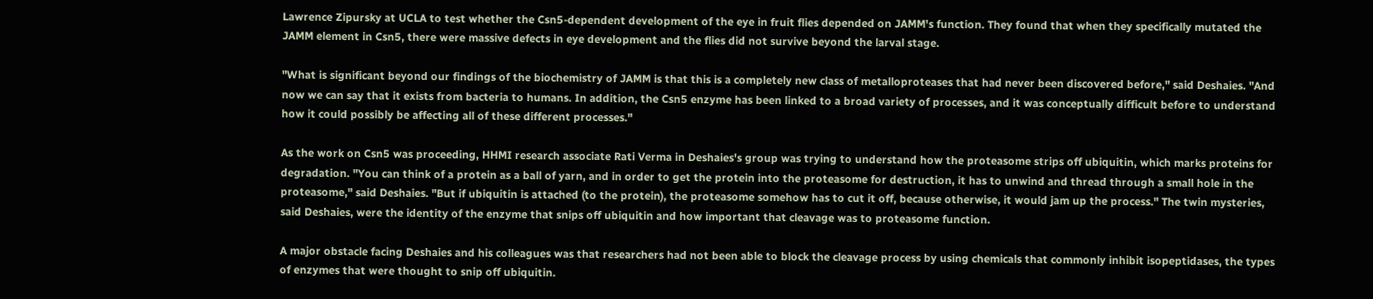Lawrence Zipursky at UCLA to test whether the Csn5-dependent development of the eye in fruit flies depended on JAMM's function. They found that when they specifically mutated the JAMM element in Csn5, there were massive defects in eye development and the flies did not survive beyond the larval stage.

"What is significant beyond our findings of the biochemistry of JAMM is that this is a completely new class of metalloproteases that had never been discovered before," said Deshaies. "And now we can say that it exists from bacteria to humans. In addition, the Csn5 enzyme has been linked to a broad variety of processes, and it was conceptually difficult before to understand how it could possibly be affecting all of these different processes."

As the work on Csn5 was proceeding, HHMI research associate Rati Verma in Deshaies's group was trying to understand how the proteasome strips off ubiquitin, which marks proteins for degradation. "You can think of a protein as a ball of yarn, and in order to get the protein into the proteasome for destruction, it has to unwind and thread through a small hole in the proteasome," said Deshaies. "But if ubiquitin is attached (to the protein), the proteasome somehow has to cut it off, because otherwise, it would jam up the process." The twin mysteries, said Deshaies, were the identity of the enzyme that snips off ubiquitin and how important that cleavage was to proteasome function.

A major obstacle facing Deshaies and his colleagues was that researchers had not been able to block the cleavage process by using chemicals that commonly inhibit isopeptidases, the types of enzymes that were thought to snip off ubiquitin.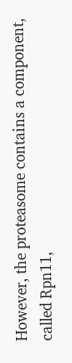However, the proteasome contains a component, called Rpn11,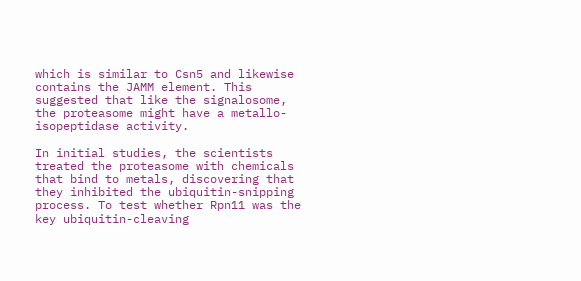which is similar to Csn5 and likewise contains the JAMM element. This suggested that like the signalosome, the proteasome might have a metallo-isopeptidase activity.

In initial studies, the scientists treated the proteasome with chemicals that bind to metals, discovering that they inhibited the ubiquitin-snipping process. To test whether Rpn11 was the key ubiquitin-cleaving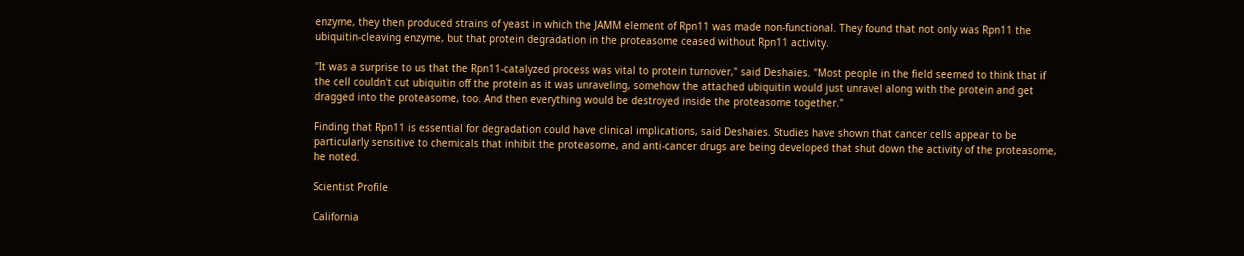enzyme, they then produced strains of yeast in which the JAMM element of Rpn11 was made non-functional. They found that not only was Rpn11 the ubiquitin-cleaving enzyme, but that protein degradation in the proteasome ceased without Rpn11 activity.

"It was a surprise to us that the Rpn11-catalyzed process was vital to protein turnover," said Deshaies. "Most people in the field seemed to think that if the cell couldn't cut ubiquitin off the protein as it was unraveling, somehow the attached ubiquitin would just unravel along with the protein and get dragged into the proteasome, too. And then everything would be destroyed inside the proteasome together."

Finding that Rpn11 is essential for degradation could have clinical implications, said Deshaies. Studies have shown that cancer cells appear to be particularly sensitive to chemicals that inhibit the proteasome, and anti-cancer drugs are being developed that shut down the activity of the proteasome, he noted.

Scientist Profile

California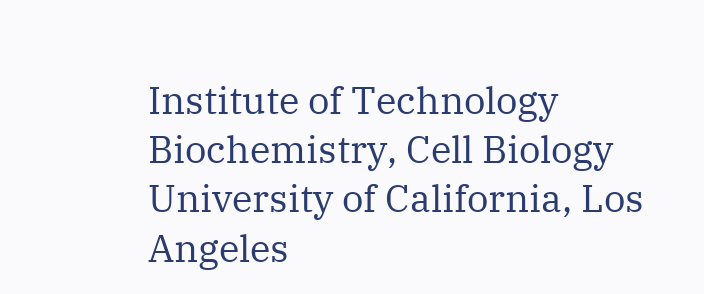Institute of Technology
Biochemistry, Cell Biology
University of California, Los Angeles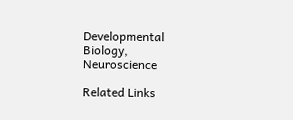Developmental Biology, Neuroscience

Related Links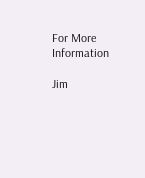For More Information

Jim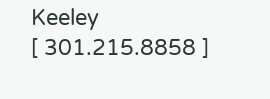Keeley
[ 301.215.8858 ]